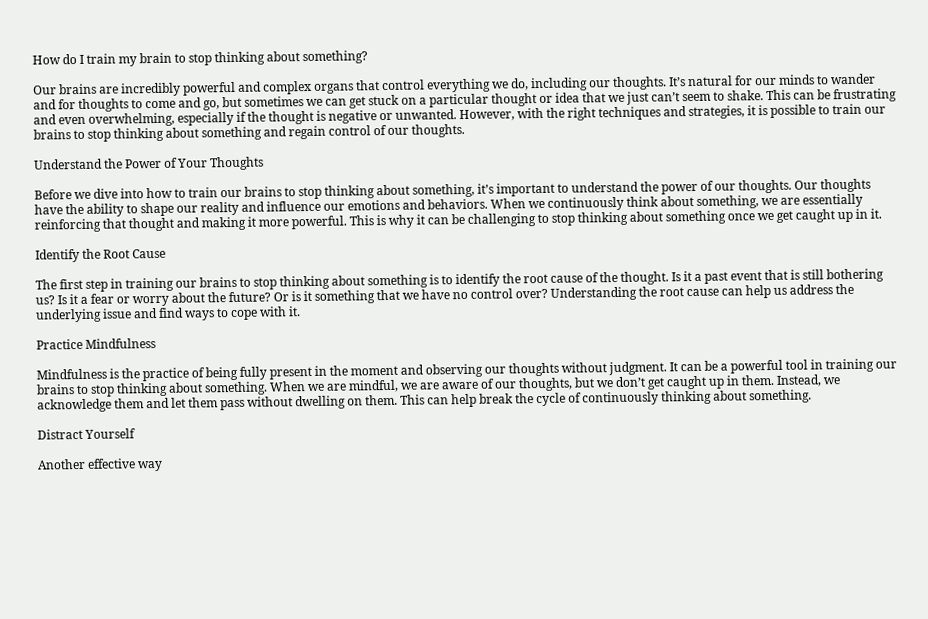How do I train my brain to stop thinking about something?

Our brains are incredibly powerful and complex organs that control everything we do, including our thoughts. It’s natural for our minds to wander and for thoughts to come and go, but sometimes we can get stuck on a particular thought or idea that we just can’t seem to shake. This can be frustrating and even overwhelming, especially if the thought is negative or unwanted. However, with the right techniques and strategies, it is possible to train our brains to stop thinking about something and regain control of our thoughts.

Understand the Power of Your Thoughts

Before we dive into how to train our brains to stop thinking about something, it’s important to understand the power of our thoughts. Our thoughts have the ability to shape our reality and influence our emotions and behaviors. When we continuously think about something, we are essentially reinforcing that thought and making it more powerful. This is why it can be challenging to stop thinking about something once we get caught up in it.

Identify the Root Cause

The first step in training our brains to stop thinking about something is to identify the root cause of the thought. Is it a past event that is still bothering us? Is it a fear or worry about the future? Or is it something that we have no control over? Understanding the root cause can help us address the underlying issue and find ways to cope with it.

Practice Mindfulness

Mindfulness is the practice of being fully present in the moment and observing our thoughts without judgment. It can be a powerful tool in training our brains to stop thinking about something. When we are mindful, we are aware of our thoughts, but we don’t get caught up in them. Instead, we acknowledge them and let them pass without dwelling on them. This can help break the cycle of continuously thinking about something.

Distract Yourself

Another effective way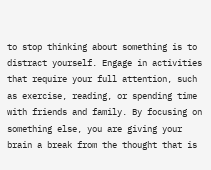to stop thinking about something is to distract yourself. Engage in activities that require your full attention, such as exercise, reading, or spending time with friends and family. By focusing on something else, you are giving your brain a break from the thought that is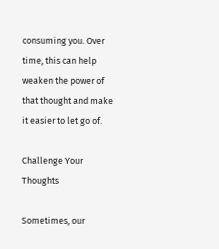consuming you. Over time, this can help weaken the power of that thought and make it easier to let go of.

Challenge Your Thoughts

Sometimes, our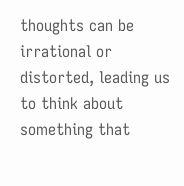thoughts can be irrational or distorted, leading us to think about something that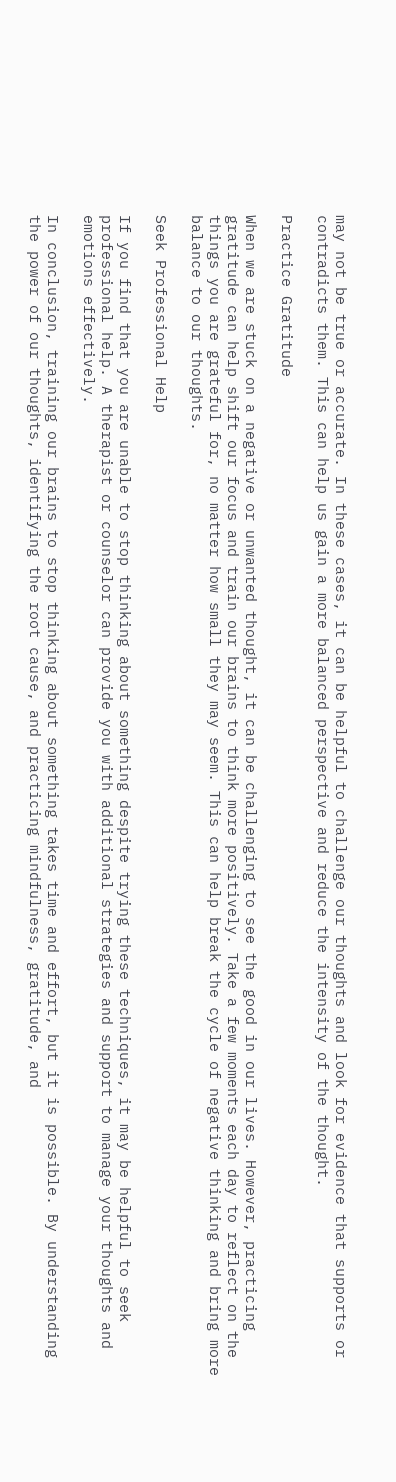may not be true or accurate. In these cases, it can be helpful to challenge our thoughts and look for evidence that supports or contradicts them. This can help us gain a more balanced perspective and reduce the intensity of the thought.

Practice Gratitude

When we are stuck on a negative or unwanted thought, it can be challenging to see the good in our lives. However, practicing gratitude can help shift our focus and train our brains to think more positively. Take a few moments each day to reflect on the things you are grateful for, no matter how small they may seem. This can help break the cycle of negative thinking and bring more balance to our thoughts.

Seek Professional Help

If you find that you are unable to stop thinking about something despite trying these techniques, it may be helpful to seek professional help. A therapist or counselor can provide you with additional strategies and support to manage your thoughts and emotions effectively.

In conclusion, training our brains to stop thinking about something takes time and effort, but it is possible. By understanding the power of our thoughts, identifying the root cause, and practicing mindfulness, gratitude, and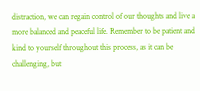distraction, we can regain control of our thoughts and live a more balanced and peaceful life. Remember to be patient and kind to yourself throughout this process, as it can be challenging, but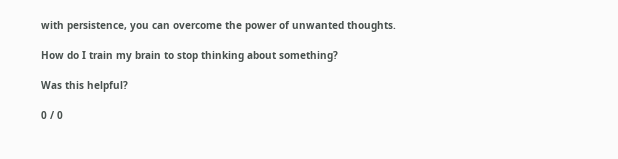with persistence, you can overcome the power of unwanted thoughts.

How do I train my brain to stop thinking about something?

Was this helpful?

0 / 0